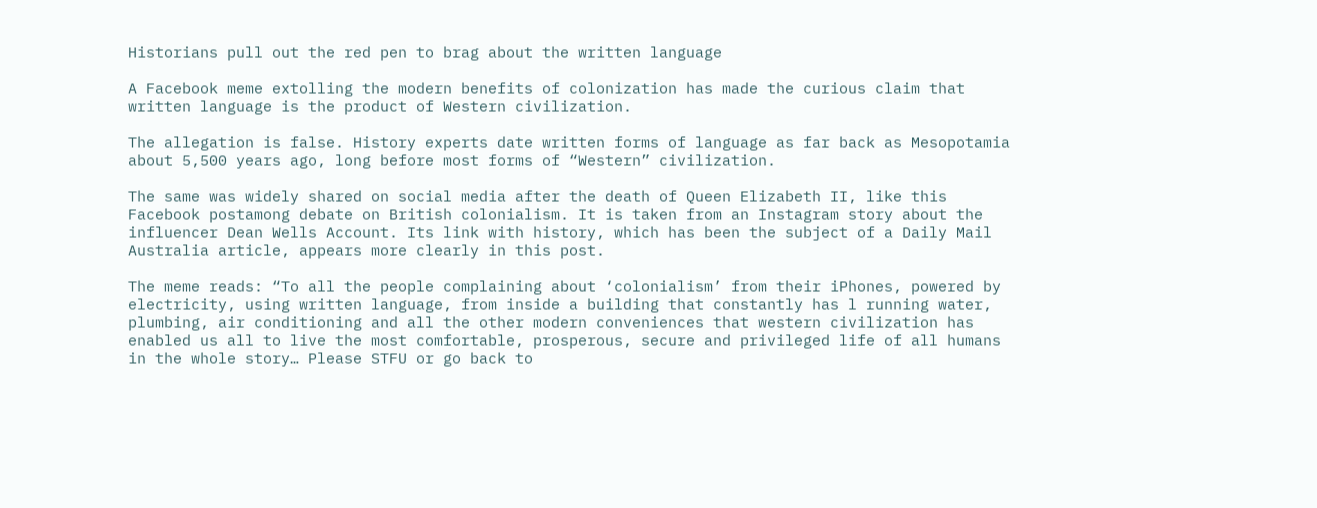Historians pull out the red pen to brag about the written language

A Facebook meme extolling the modern benefits of colonization has made the curious claim that written language is the product of Western civilization.

The allegation is false. History experts date written forms of language as far back as Mesopotamia about 5,500 years ago, long before most forms of “Western” civilization.

The same was widely shared on social media after the death of Queen Elizabeth II, like this Facebook postamong debate on British colonialism. It is taken from an Instagram story about the influencer Dean Wells Account. Its link with history, which has been the subject of a Daily Mail Australia article, appears more clearly in this post.

The meme reads: “To all the people complaining about ‘colonialism’ from their iPhones, powered by electricity, using written language, from inside a building that constantly has l running water, plumbing, air conditioning and all the other modern conveniences that western civilization has enabled us all to live the most comfortable, prosperous, secure and privileged life of all humans in the whole story… Please STFU or go back to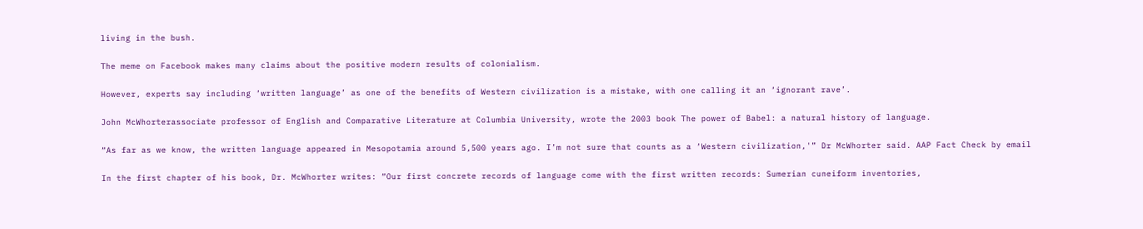living in the bush.

The meme on Facebook makes many claims about the positive modern results of colonialism.

However, experts say including ‘written language’ as one of the benefits of Western civilization is a mistake, with one calling it an ‘ignorant rave’.

John McWhorterassociate professor of English and Comparative Literature at Columbia University, wrote the 2003 book The power of Babel: a natural history of language.

“As far as we know, the written language appeared in Mesopotamia around 5,500 years ago. I’m not sure that counts as a ‘Western civilization,'” Dr McWhorter said. AAP Fact Check by email

In the first chapter of his book, Dr. McWhorter writes: “Our first concrete records of language come with the first written records: Sumerian cuneiform inventories,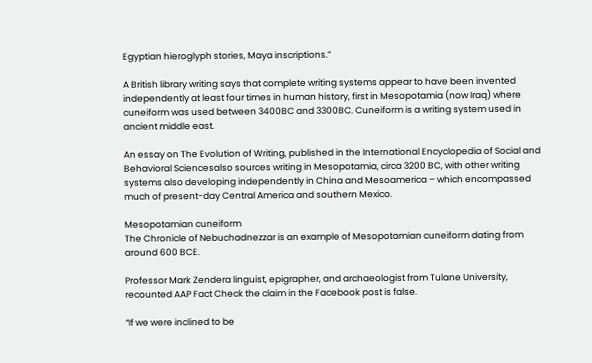Egyptian hieroglyph stories, Maya inscriptions.”

A British library writing says that complete writing systems appear to have been invented independently at least four times in human history, first in Mesopotamia (now Iraq) where cuneiform was used between 3400BC and 3300BC. Cuneiform is a writing system used in ancient middle east.

An essay on The Evolution of Writing, published in the International Encyclopedia of Social and Behavioral Sciencesalso sources writing in Mesopotamia, circa 3200 BC, with other writing systems also developing independently in China and Mesoamerica – which encompassed much of present-day Central America and southern Mexico.

Mesopotamian cuneiform
The Chronicle of Nebuchadnezzar is an example of Mesopotamian cuneiform dating from around 600 BCE.

Professor Mark Zendera linguist, epigrapher, and archaeologist from Tulane University, recounted AAP Fact Check the claim in the Facebook post is false.

“If we were inclined to be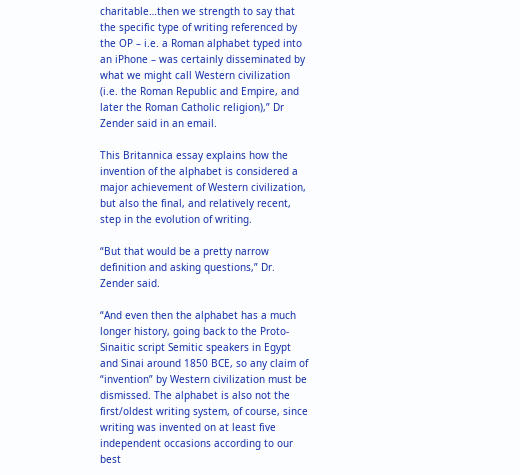charitable…then we strength to say that the specific type of writing referenced by the OP – i.e. a Roman alphabet typed into an iPhone – was certainly disseminated by what we might call Western civilization (i.e. the Roman Republic and Empire, and later the Roman Catholic religion),” Dr Zender said in an email.

This Britannica essay explains how the invention of the alphabet is considered a major achievement of Western civilization, but also the final, and relatively recent, step in the evolution of writing.

“But that would be a pretty narrow definition and asking questions,” Dr. Zender said.

“And even then the alphabet has a much longer history, going back to the Proto-Sinaitic script Semitic speakers in Egypt and Sinai around 1850 BCE, so any claim of “invention” by Western civilization must be dismissed. The alphabet is also not the first/oldest writing system, of course, since writing was invented on at least five independent occasions according to our best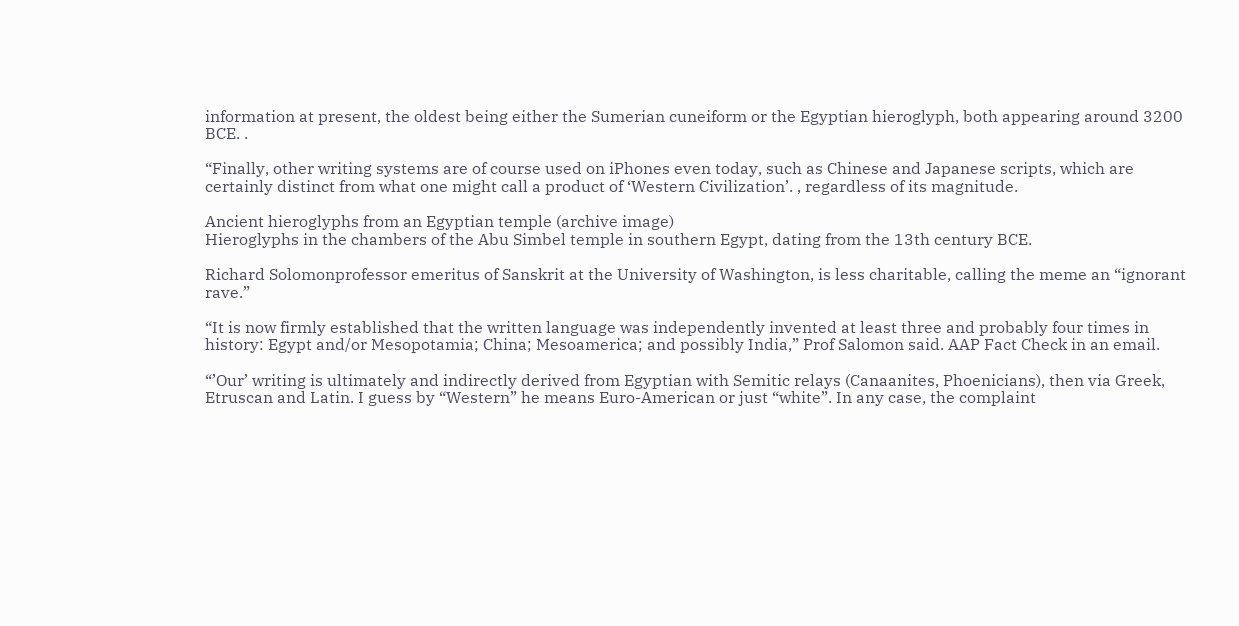information at present, the oldest being either the Sumerian cuneiform or the Egyptian hieroglyph, both appearing around 3200 BCE. .

“Finally, other writing systems are of course used on iPhones even today, such as Chinese and Japanese scripts, which are certainly distinct from what one might call a product of ‘Western Civilization’. , regardless of its magnitude.

Ancient hieroglyphs from an Egyptian temple (archive image)
Hieroglyphs in the chambers of the Abu Simbel temple in southern Egypt, dating from the 13th century BCE.

Richard Solomonprofessor emeritus of Sanskrit at the University of Washington, is less charitable, calling the meme an “ignorant rave.”

“It is now firmly established that the written language was independently invented at least three and probably four times in history: Egypt and/or Mesopotamia; China; Mesoamerica; and possibly India,” Prof Salomon said. AAP Fact Check in an email.

“’Our’ writing is ultimately and indirectly derived from Egyptian with Semitic relays (Canaanites, Phoenicians), then via Greek, Etruscan and Latin. I guess by “Western” he means Euro-American or just “white”. In any case, the complaint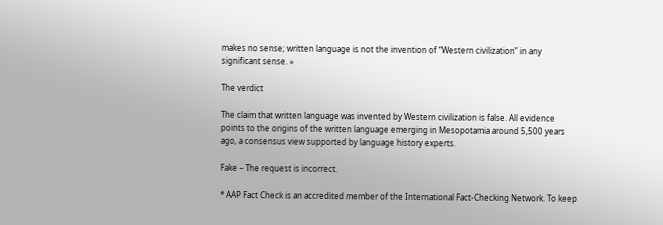makes no sense; written language is not the invention of “Western civilization” in any significant sense. »

The verdict

The claim that written language was invented by Western civilization is false. All evidence points to the origins of the written language emerging in Mesopotamia around 5,500 years ago, a consensus view supported by language history experts.

Fake – The request is incorrect.

* AAP Fact Check is an accredited member of the International Fact-Checking Network. To keep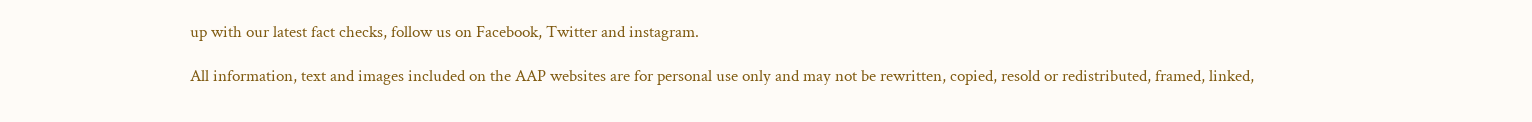up with our latest fact checks, follow us on Facebook, Twitter and instagram.

All information, text and images included on the AAP websites are for personal use only and may not be rewritten, copied, resold or redistributed, framed, linked,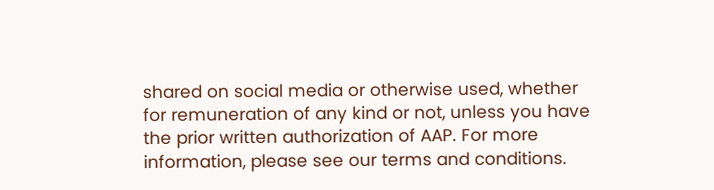shared on social media or otherwise used, whether for remuneration of any kind or not, unless you have the prior written authorization of AAP. For more information, please see our terms and conditions.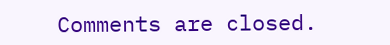Comments are closed.